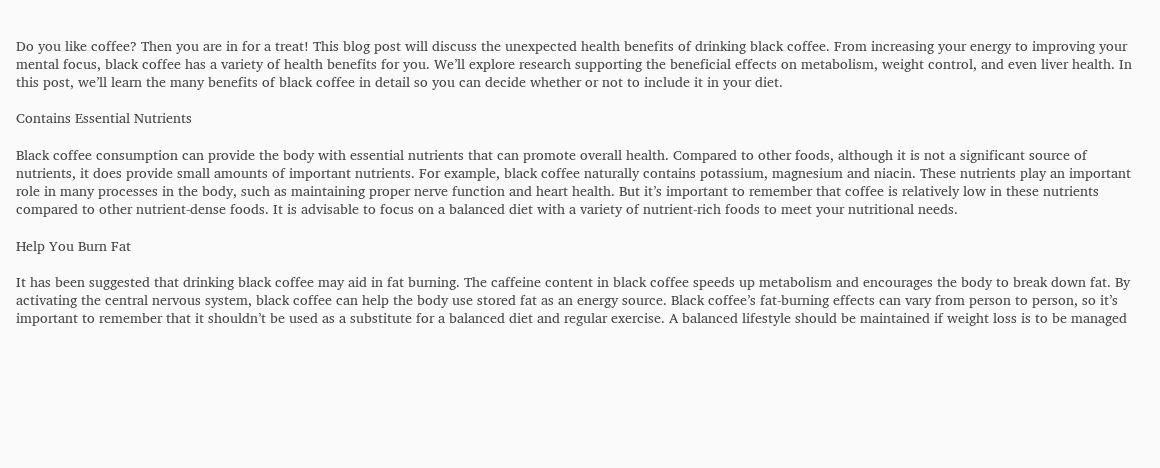Do you like coffee? Then you are in for a treat! This blog post will discuss the unexpected health benefits of drinking black coffee. From increasing your energy to improving your mental focus, black coffee has a variety of health benefits for you. We’ll explore research supporting the beneficial effects on metabolism, weight control, and even liver health. In this post, we’ll learn the many benefits of black coffee in detail so you can decide whether or not to include it in your diet.

Contains Essential Nutrients

Black coffee consumption can provide the body with essential nutrients that can promote overall health. Compared to other foods, although it is not a significant source of nutrients, it does provide small amounts of important nutrients. For example, black coffee naturally contains potassium, magnesium and niacin. These nutrients play an important role in many processes in the body, such as maintaining proper nerve function and heart health. But it’s important to remember that coffee is relatively low in these nutrients compared to other nutrient-dense foods. It is advisable to focus on a balanced diet with a variety of nutrient-rich foods to meet your nutritional needs.

Help You Burn Fat

It has been suggested that drinking black coffee may aid in fat burning. The caffeine content in black coffee speeds up metabolism and encourages the body to break down fat. By activating the central nervous system, black coffee can help the body use stored fat as an energy source. Black coffee’s fat-burning effects can vary from person to person, so it’s important to remember that it shouldn’t be used as a substitute for a balanced diet and regular exercise. A balanced lifestyle should be maintained if weight loss is to be managed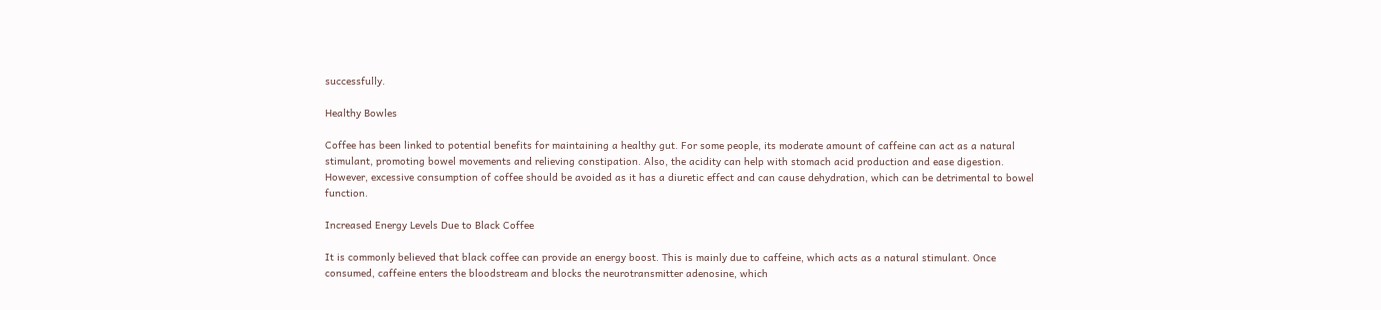successfully.

Healthy Bowles

Coffee has been linked to potential benefits for maintaining a healthy gut. For some people, its moderate amount of caffeine can act as a natural stimulant, promoting bowel movements and relieving constipation. Also, the acidity can help with stomach acid production and ease digestion. However, excessive consumption of coffee should be avoided as it has a diuretic effect and can cause dehydration, which can be detrimental to bowel function.

Increased Energy Levels Due to Black Coffee

It is commonly believed that black coffee can provide an energy boost. This is mainly due to caffeine, which acts as a natural stimulant. Once consumed, caffeine enters the bloodstream and blocks the neurotransmitter adenosine, which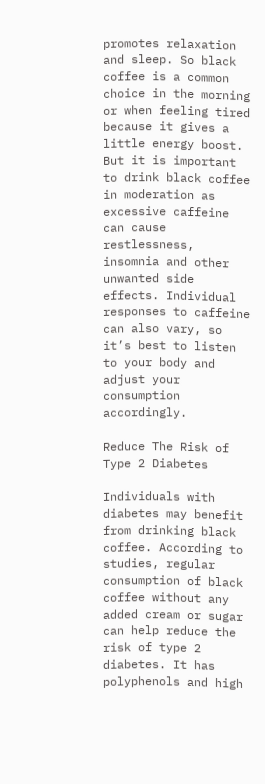promotes relaxation and sleep. So black coffee is a common choice in the morning or when feeling tired because it gives a little energy boost. But it is important to drink black coffee in moderation as excessive caffeine can cause restlessness, insomnia and other unwanted side effects. Individual responses to caffeine can also vary, so it’s best to listen to your body and adjust your consumption accordingly.

Reduce The Risk of Type 2 Diabetes

Individuals with diabetes may benefit from drinking black coffee. According to studies, regular consumption of black coffee without any added cream or sugar can help reduce the risk of type 2 diabetes. It has polyphenols and high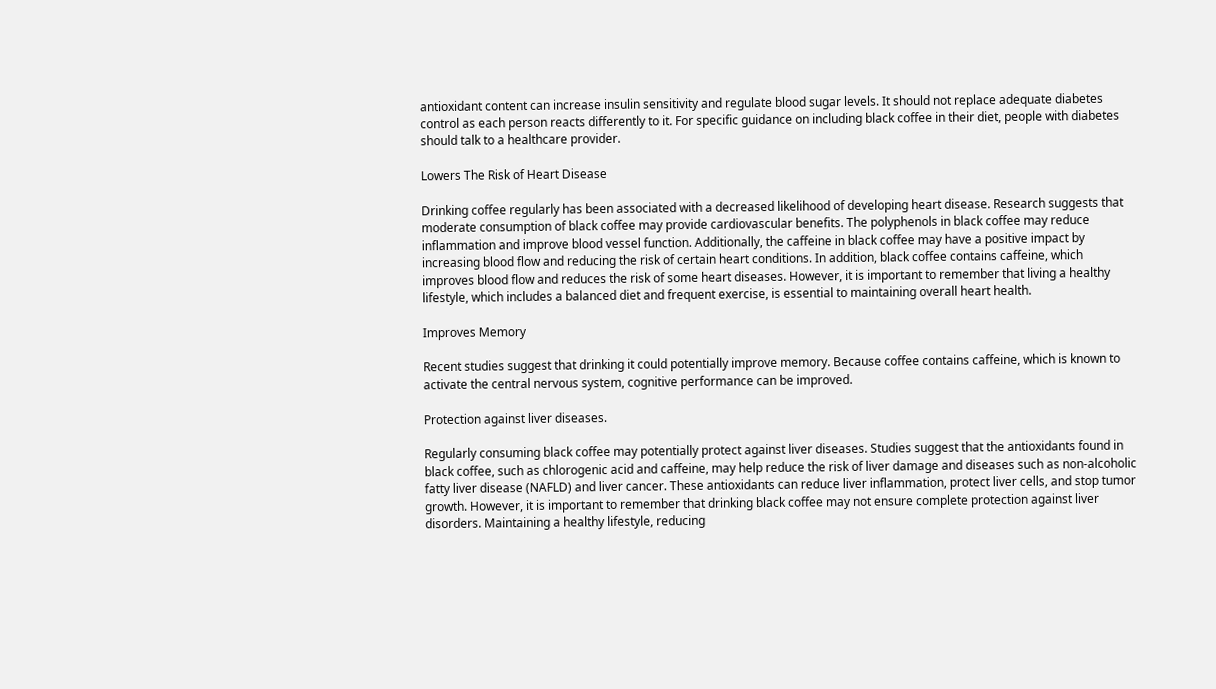antioxidant content can increase insulin sensitivity and regulate blood sugar levels. It should not replace adequate diabetes control as each person reacts differently to it. For specific guidance on including black coffee in their diet, people with diabetes should talk to a healthcare provider.

Lowers The Risk of Heart Disease

Drinking coffee regularly has been associated with a decreased likelihood of developing heart disease. Research suggests that moderate consumption of black coffee may provide cardiovascular benefits. The polyphenols in black coffee may reduce inflammation and improve blood vessel function. Additionally, the caffeine in black coffee may have a positive impact by increasing blood flow and reducing the risk of certain heart conditions. In addition, black coffee contains caffeine, which improves blood flow and reduces the risk of some heart diseases. However, it is important to remember that living a healthy lifestyle, which includes a balanced diet and frequent exercise, is essential to maintaining overall heart health.

Improves Memory

Recent studies suggest that drinking it could potentially improve memory. Because coffee contains caffeine, which is known to activate the central nervous system, cognitive performance can be improved.

Protection against liver diseases.

Regularly consuming black coffee may potentially protect against liver diseases. Studies suggest that the antioxidants found in black coffee, such as chlorogenic acid and caffeine, may help reduce the risk of liver damage and diseases such as non-alcoholic fatty liver disease (NAFLD) and liver cancer. These antioxidants can reduce liver inflammation, protect liver cells, and stop tumor growth. However, it is important to remember that drinking black coffee may not ensure complete protection against liver disorders. Maintaining a healthy lifestyle, reducing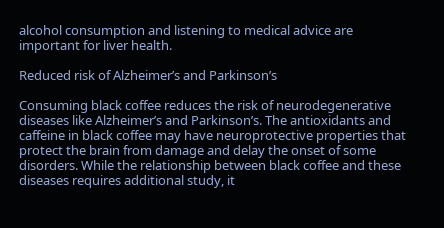alcohol consumption and listening to medical advice are important for liver health.

Reduced risk of Alzheimer’s and Parkinson’s

Consuming black coffee reduces the risk of neurodegenerative diseases like Alzheimer’s and Parkinson’s. The antioxidants and caffeine in black coffee may have neuroprotective properties that protect the brain from damage and delay the onset of some disorders. While the relationship between black coffee and these diseases requires additional study, it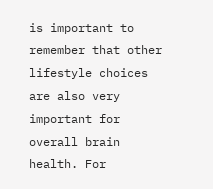is important to remember that other lifestyle choices are also very important for overall brain health. For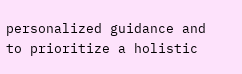personalized guidance and to prioritize a holistic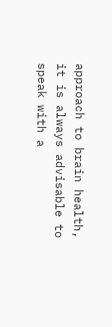approach to brain health, it is always advisable to speak with a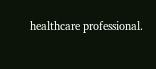healthcare professional.